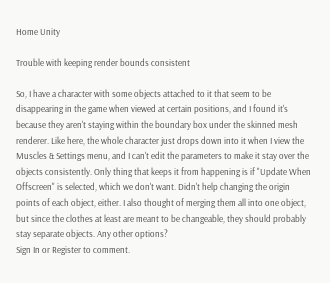Home Unity

Trouble with keeping render bounds consistent

So, I have a character with some objects attached to it that seem to be disappearing in the game when viewed at certain positions, and I found it's because they aren't staying within the boundary box under the skinned mesh renderer. Like here, the whole character just drops down into it when I view the Muscles & Settings menu, and I can't edit the parameters to make it stay over the objects consistently. Only thing that keeps it from happening is if "Update When Offscreen" is selected, which we don't want. Didn't help changing the origin points of each object, either. I also thought of merging them all into one object, but since the clothes at least are meant to be changeable, they should probably stay separate objects. Any other options?
Sign In or Register to comment.